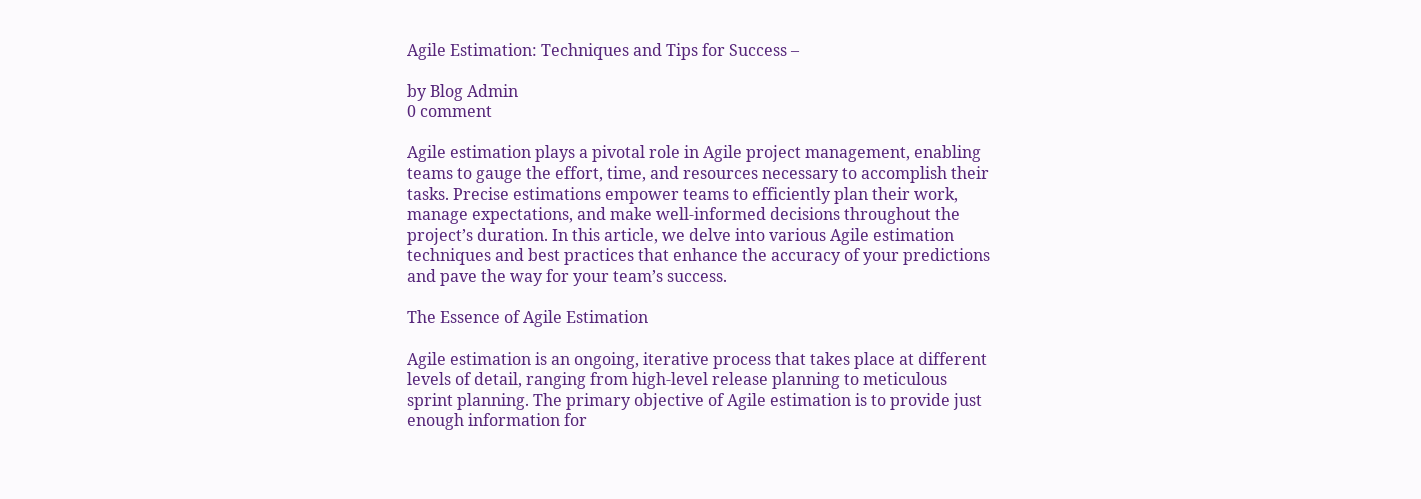Agile Estimation: Techniques and Tips for Success –

by Blog Admin
0 comment

Agile estimation plays a pivotal role in Agile project management, enabling teams to gauge the effort, time, and resources necessary to accomplish their tasks. Precise estimations empower teams to efficiently plan their work, manage expectations, and make well-informed decisions throughout the project’s duration. In this article, we delve into various Agile estimation techniques and best practices that enhance the accuracy of your predictions and pave the way for your team’s success.

The Essence of Agile Estimation

Agile estimation is an ongoing, iterative process that takes place at different levels of detail, ranging from high-level release planning to meticulous sprint planning. The primary objective of Agile estimation is to provide just enough information for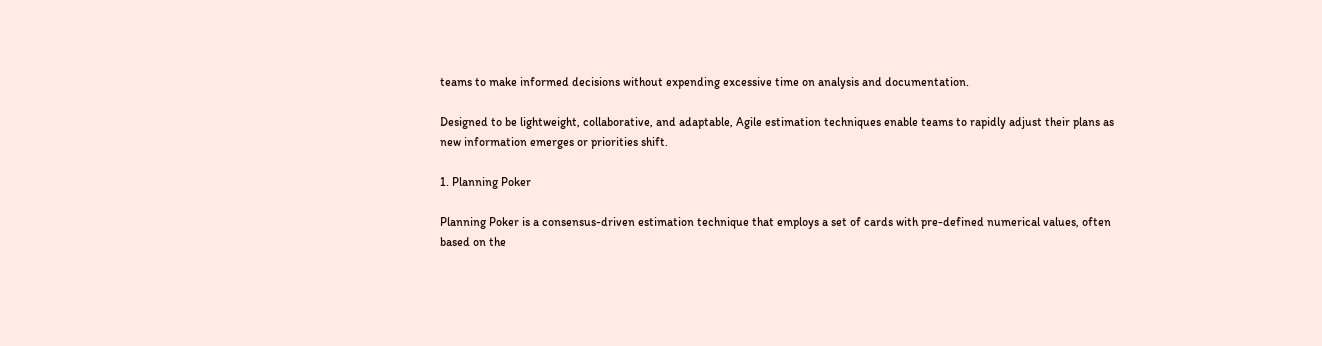teams to make informed decisions without expending excessive time on analysis and documentation.

Designed to be lightweight, collaborative, and adaptable, Agile estimation techniques enable teams to rapidly adjust their plans as new information emerges or priorities shift.

1. Planning Poker

Planning Poker is a consensus-driven estimation technique that employs a set of cards with pre-defined numerical values, often based on the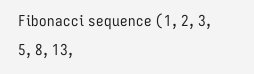Fibonacci sequence (1, 2, 3, 5, 8, 13,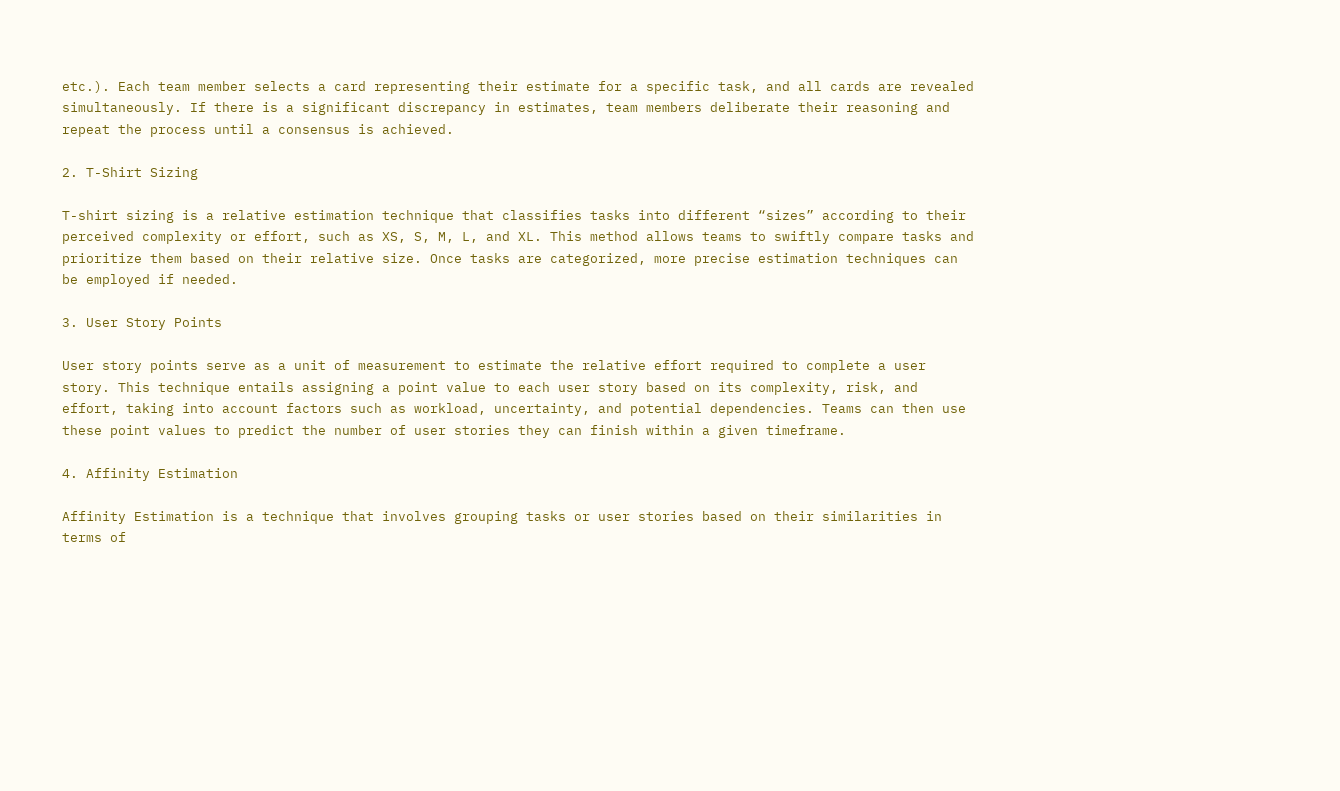etc.). Each team member selects a card representing their estimate for a specific task, and all cards are revealed simultaneously. If there is a significant discrepancy in estimates, team members deliberate their reasoning and repeat the process until a consensus is achieved.

2. T-Shirt Sizing

T-shirt sizing is a relative estimation technique that classifies tasks into different “sizes” according to their perceived complexity or effort, such as XS, S, M, L, and XL. This method allows teams to swiftly compare tasks and prioritize them based on their relative size. Once tasks are categorized, more precise estimation techniques can be employed if needed.

3. User Story Points

User story points serve as a unit of measurement to estimate the relative effort required to complete a user story. This technique entails assigning a point value to each user story based on its complexity, risk, and effort, taking into account factors such as workload, uncertainty, and potential dependencies. Teams can then use these point values to predict the number of user stories they can finish within a given timeframe.

4. Affinity Estimation

Affinity Estimation is a technique that involves grouping tasks or user stories based on their similarities in terms of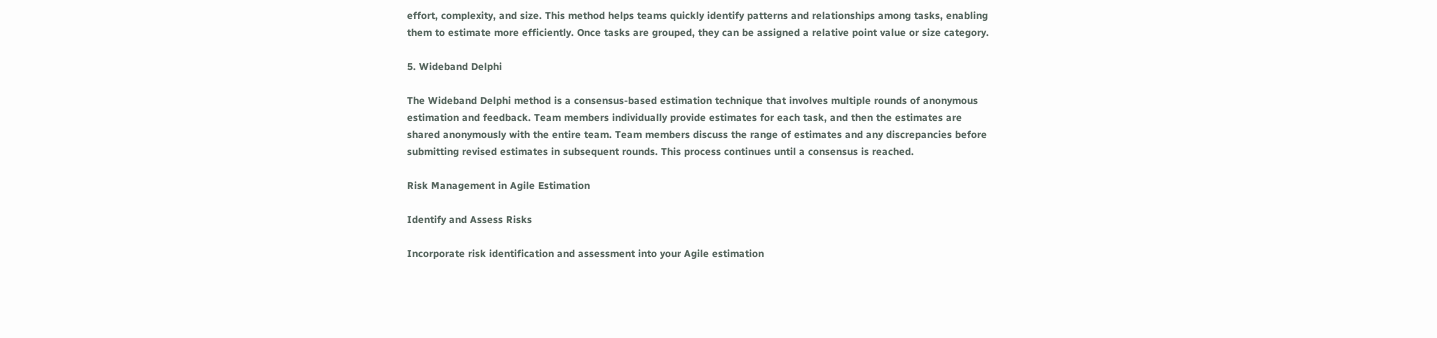effort, complexity, and size. This method helps teams quickly identify patterns and relationships among tasks, enabling them to estimate more efficiently. Once tasks are grouped, they can be assigned a relative point value or size category.

5. Wideband Delphi

The Wideband Delphi method is a consensus-based estimation technique that involves multiple rounds of anonymous estimation and feedback. Team members individually provide estimates for each task, and then the estimates are shared anonymously with the entire team. Team members discuss the range of estimates and any discrepancies before submitting revised estimates in subsequent rounds. This process continues until a consensus is reached.

Risk Management in Agile Estimation

Identify and Assess Risks

Incorporate risk identification and assessment into your Agile estimation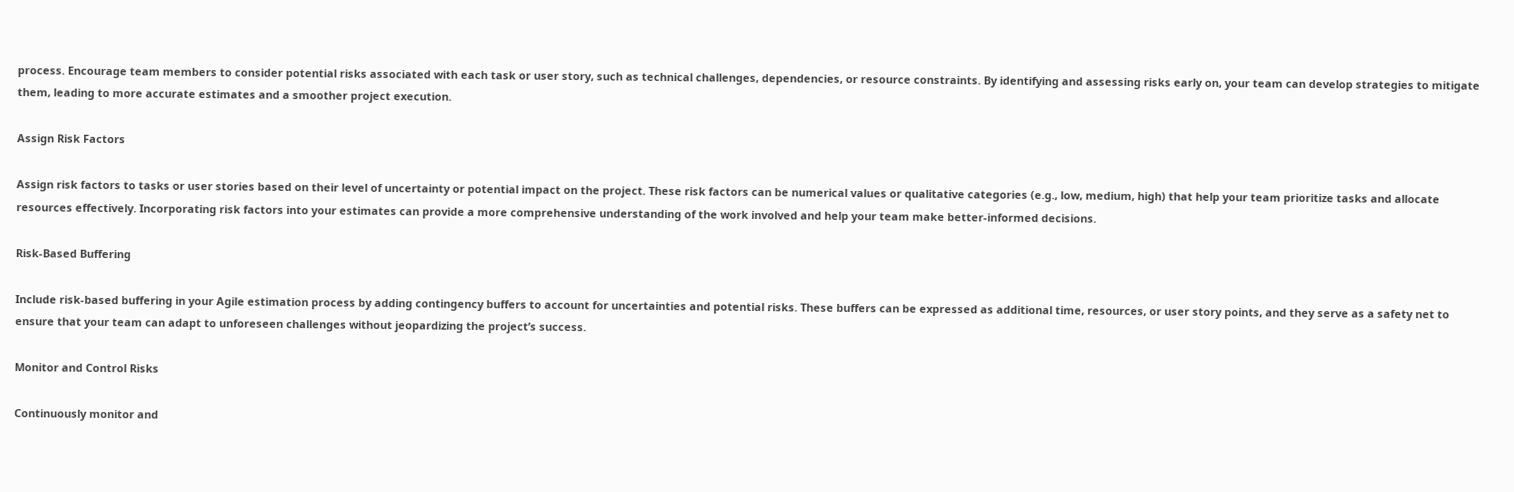process. Encourage team members to consider potential risks associated with each task or user story, such as technical challenges, dependencies, or resource constraints. By identifying and assessing risks early on, your team can develop strategies to mitigate them, leading to more accurate estimates and a smoother project execution.

Assign Risk Factors

Assign risk factors to tasks or user stories based on their level of uncertainty or potential impact on the project. These risk factors can be numerical values or qualitative categories (e.g., low, medium, high) that help your team prioritize tasks and allocate resources effectively. Incorporating risk factors into your estimates can provide a more comprehensive understanding of the work involved and help your team make better-informed decisions.

Risk-Based Buffering

Include risk-based buffering in your Agile estimation process by adding contingency buffers to account for uncertainties and potential risks. These buffers can be expressed as additional time, resources, or user story points, and they serve as a safety net to ensure that your team can adapt to unforeseen challenges without jeopardizing the project’s success.

Monitor and Control Risks

Continuously monitor and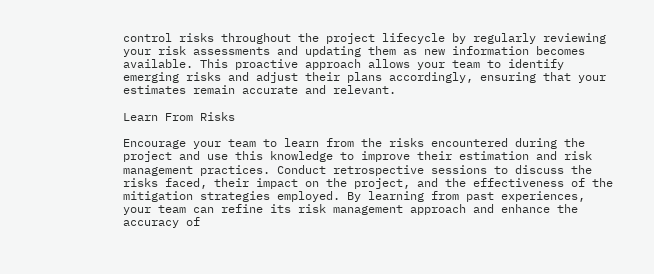control risks throughout the project lifecycle by regularly reviewing your risk assessments and updating them as new information becomes available. This proactive approach allows your team to identify emerging risks and adjust their plans accordingly, ensuring that your estimates remain accurate and relevant.

Learn From Risks

Encourage your team to learn from the risks encountered during the project and use this knowledge to improve their estimation and risk management practices. Conduct retrospective sessions to discuss the risks faced, their impact on the project, and the effectiveness of the mitigation strategies employed. By learning from past experiences, your team can refine its risk management approach and enhance the accuracy of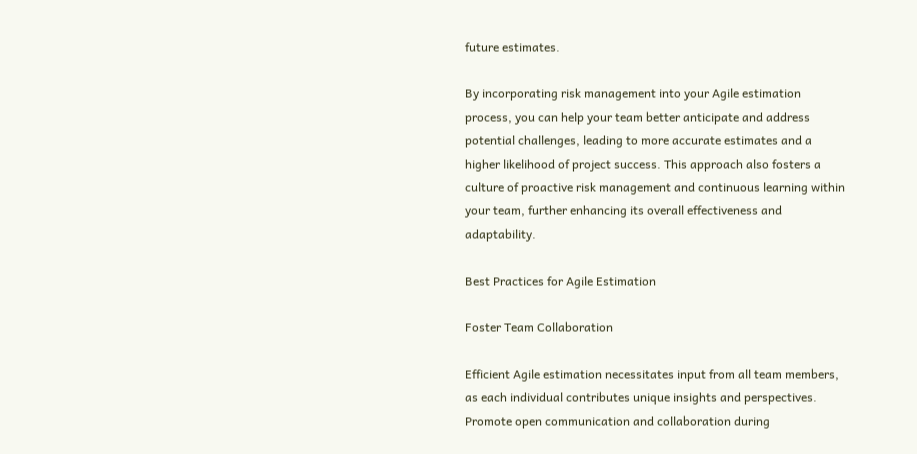future estimates.

By incorporating risk management into your Agile estimation process, you can help your team better anticipate and address potential challenges, leading to more accurate estimates and a higher likelihood of project success. This approach also fosters a culture of proactive risk management and continuous learning within your team, further enhancing its overall effectiveness and adaptability.

Best Practices for Agile Estimation

Foster Team Collaboration

Efficient Agile estimation necessitates input from all team members, as each individual contributes unique insights and perspectives. Promote open communication and collaboration during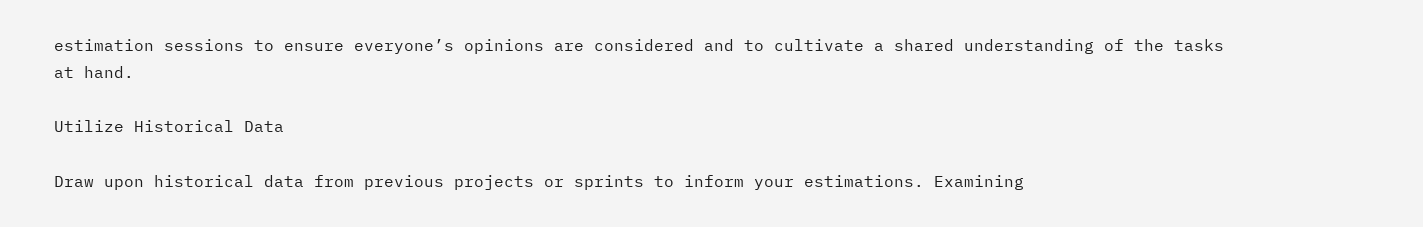estimation sessions to ensure everyone’s opinions are considered and to cultivate a shared understanding of the tasks at hand.

Utilize Historical Data

Draw upon historical data from previous projects or sprints to inform your estimations. Examining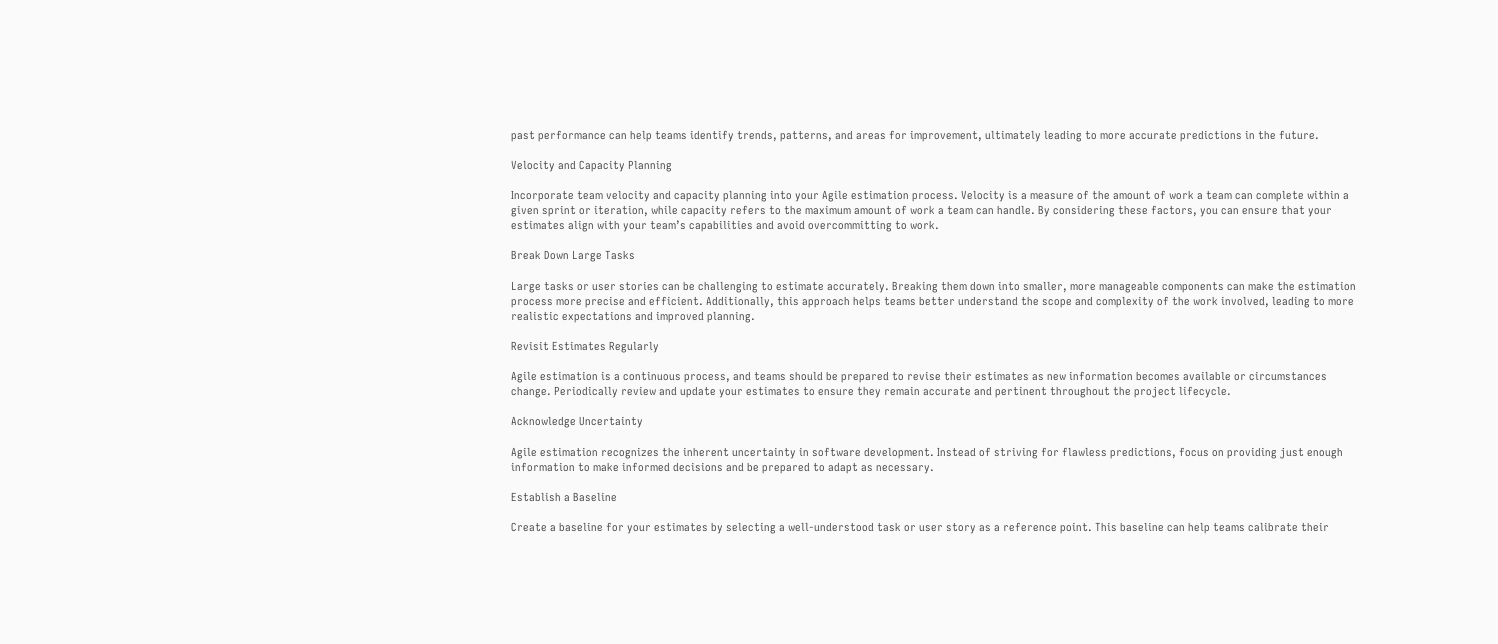past performance can help teams identify trends, patterns, and areas for improvement, ultimately leading to more accurate predictions in the future.

Velocity and Capacity Planning

Incorporate team velocity and capacity planning into your Agile estimation process. Velocity is a measure of the amount of work a team can complete within a given sprint or iteration, while capacity refers to the maximum amount of work a team can handle. By considering these factors, you can ensure that your estimates align with your team’s capabilities and avoid overcommitting to work.

Break Down Large Tasks

Large tasks or user stories can be challenging to estimate accurately. Breaking them down into smaller, more manageable components can make the estimation process more precise and efficient. Additionally, this approach helps teams better understand the scope and complexity of the work involved, leading to more realistic expectations and improved planning.

Revisit Estimates Regularly

Agile estimation is a continuous process, and teams should be prepared to revise their estimates as new information becomes available or circumstances change. Periodically review and update your estimates to ensure they remain accurate and pertinent throughout the project lifecycle.

Acknowledge Uncertainty

Agile estimation recognizes the inherent uncertainty in software development. Instead of striving for flawless predictions, focus on providing just enough information to make informed decisions and be prepared to adapt as necessary.

Establish a Baseline

Create a baseline for your estimates by selecting a well-understood task or user story as a reference point. This baseline can help teams calibrate their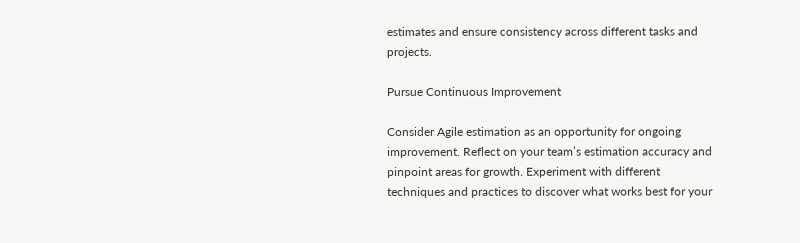estimates and ensure consistency across different tasks and projects.

Pursue Continuous Improvement

Consider Agile estimation as an opportunity for ongoing improvement. Reflect on your team’s estimation accuracy and pinpoint areas for growth. Experiment with different techniques and practices to discover what works best for your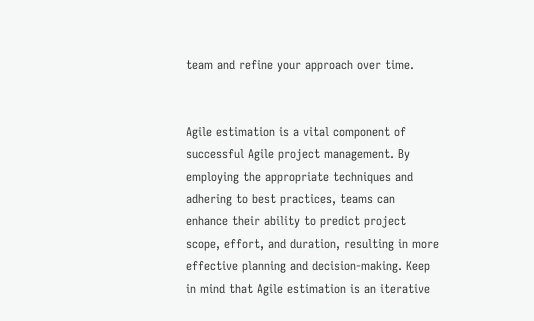team and refine your approach over time.


Agile estimation is a vital component of successful Agile project management. By employing the appropriate techniques and adhering to best practices, teams can enhance their ability to predict project scope, effort, and duration, resulting in more effective planning and decision-making. Keep in mind that Agile estimation is an iterative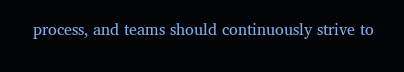process, and teams should continuously strive to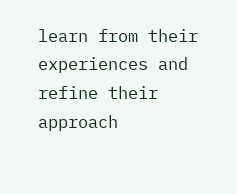learn from their experiences and refine their approach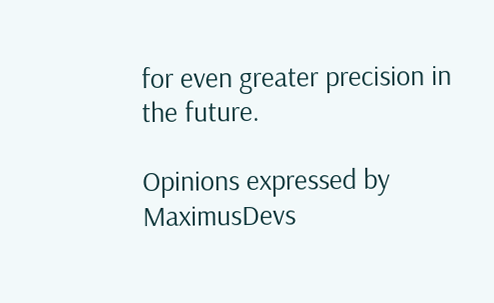for even greater precision in the future.

Opinions expressed by MaximusDevs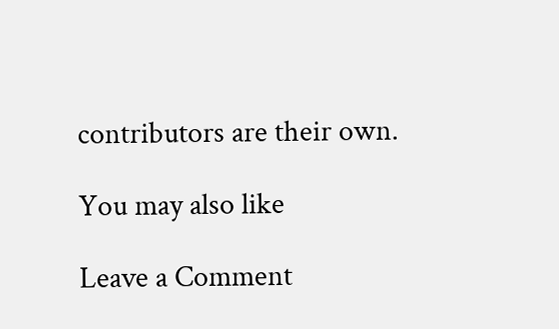contributors are their own.

You may also like

Leave a Comment